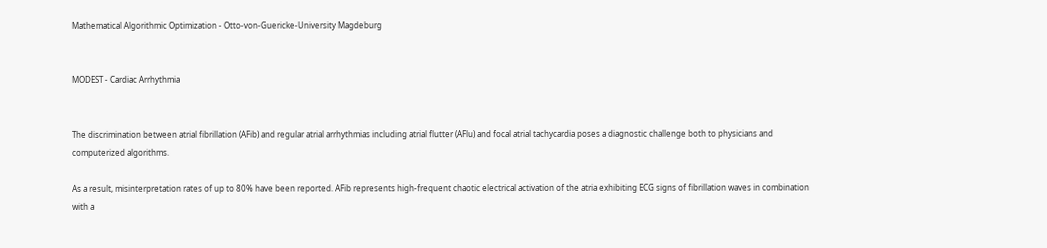Mathematical Algorithmic Optimization - Otto-von-Guericke-University Magdeburg


MODEST - Cardiac Arrhythmia


The discrimination between atrial fibrillation (AFib) and regular atrial arrhythmias including atrial flutter (AFlu) and focal atrial tachycardia poses a diagnostic challenge both to physicians and computerized algorithms.

As a result, misinterpretation rates of up to 80% have been reported. AFib represents high-frequent chaotic electrical activation of the atria exhibiting ECG signs of fibrillation waves in combination with a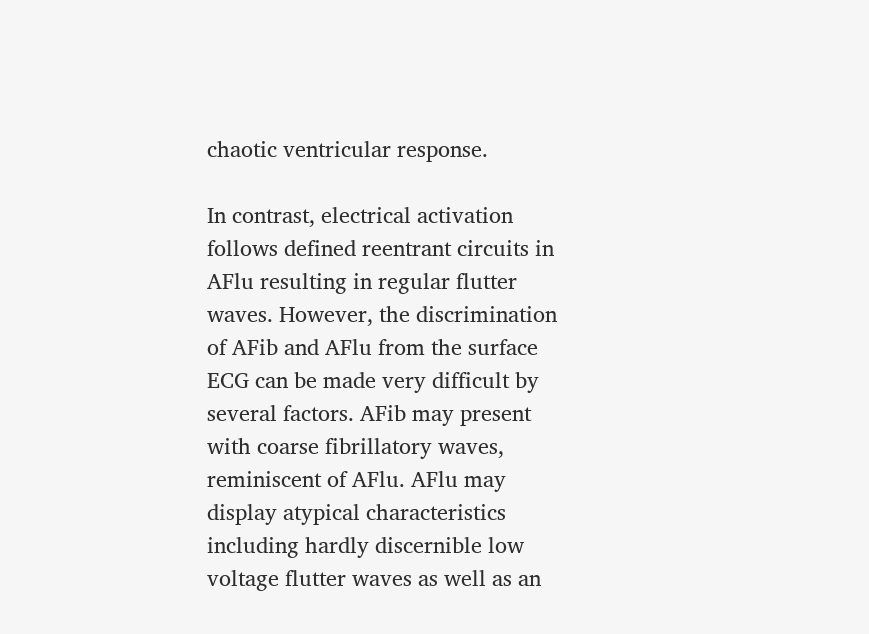chaotic ventricular response.

In contrast, electrical activation follows defined reentrant circuits in AFlu resulting in regular flutter waves. However, the discrimination of AFib and AFlu from the surface ECG can be made very difficult by several factors. AFib may present with coarse fibrillatory waves, reminiscent of AFlu. AFlu may display atypical characteristics including hardly discernible low voltage flutter waves as well as an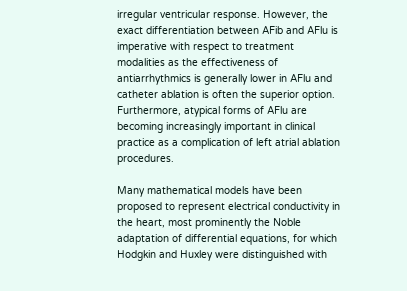irregular ventricular response. However, the exact differentiation between AFib and AFlu is imperative with respect to treatment modalities as the effectiveness of antiarrhythmics is generally lower in AFlu and catheter ablation is often the superior option. Furthermore, atypical forms of AFlu are becoming increasingly important in clinical practice as a complication of left atrial ablation procedures.

Many mathematical models have been proposed to represent electrical conductivity in the heart, most prominently the Noble adaptation of differential equations, for which Hodgkin and Huxley were distinguished with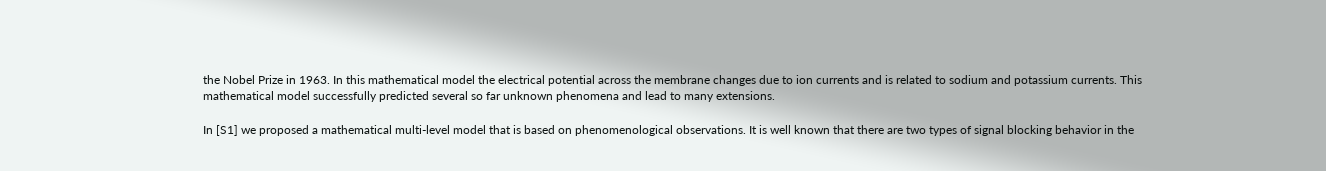the Nobel Prize in 1963. In this mathematical model the electrical potential across the membrane changes due to ion currents and is related to sodium and potassium currents. This mathematical model successfully predicted several so far unknown phenomena and lead to many extensions.

In [S1] we proposed a mathematical multi-level model that is based on phenomenological observations. It is well known that there are two types of signal blocking behavior in the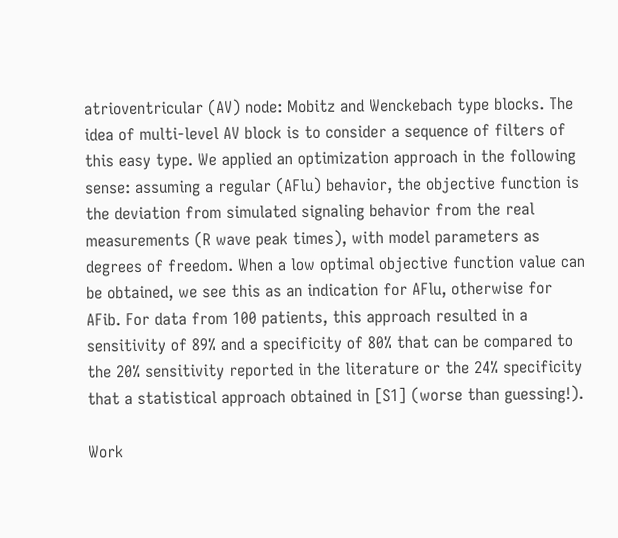atrioventricular (AV) node: Mobitz and Wenckebach type blocks. The idea of multi-level AV block is to consider a sequence of filters of this easy type. We applied an optimization approach in the following sense: assuming a regular (AFlu) behavior, the objective function is the deviation from simulated signaling behavior from the real measurements (R wave peak times), with model parameters as degrees of freedom. When a low optimal objective function value can be obtained, we see this as an indication for AFlu, otherwise for AFib. For data from 100 patients, this approach resulted in a sensitivity of 89% and a specificity of 80% that can be compared to the 20% sensitivity reported in the literature or the 24% specificity that a statistical approach obtained in [S1] (worse than guessing!).

Work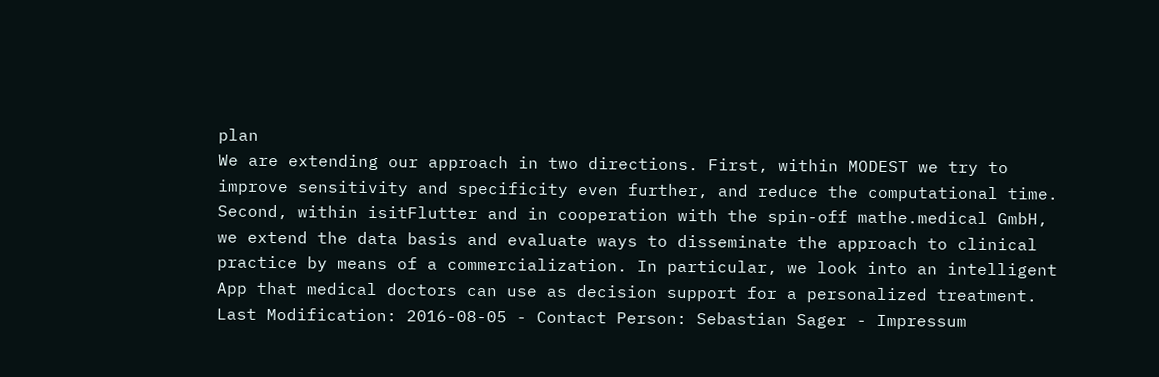plan
We are extending our approach in two directions. First, within MODEST we try to improve sensitivity and specificity even further, and reduce the computational time. Second, within isitFlutter and in cooperation with the spin-off mathe.medical GmbH, we extend the data basis and evaluate ways to disseminate the approach to clinical practice by means of a commercialization. In particular, we look into an intelligent App that medical doctors can use as decision support for a personalized treatment.
Last Modification: 2016-08-05 - Contact Person: Sebastian Sager - Impressum